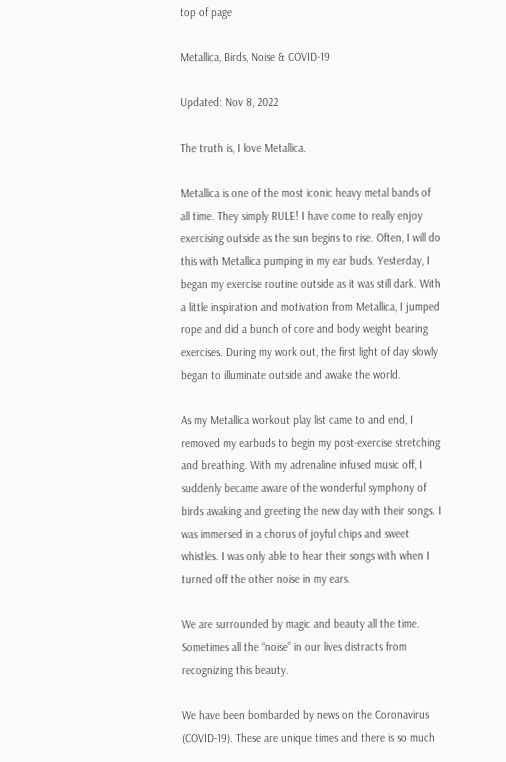top of page

Metallica, Birds, Noise & COVID-19

Updated: Nov 8, 2022

The truth is, I love Metallica.

Metallica is one of the most iconic heavy metal bands of all time. They simply RULE! I have come to really enjoy exercising outside as the sun begins to rise. Often, I will do this with Metallica pumping in my ear buds. Yesterday, I began my exercise routine outside as it was still dark. With a little inspiration and motivation from Metallica, I jumped rope and did a bunch of core and body weight bearing exercises. During my work out, the first light of day slowly began to illuminate outside and awake the world.

As my Metallica workout play list came to and end, I removed my earbuds to begin my post-exercise stretching and breathing. With my adrenaline infused music off, I suddenly became aware of the wonderful symphony of birds awaking and greeting the new day with their songs. I was immersed in a chorus of joyful chips and sweet whistles. I was only able to hear their songs with when I turned off the other noise in my ears.

We are surrounded by magic and beauty all the time. Sometimes all the “noise” in our lives distracts from recognizing this beauty.

We have been bombarded by news on the Coronavirus (COVID-19). These are unique times and there is so much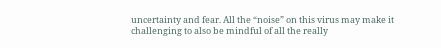uncertainty and fear. All the “noise” on this virus may make it challenging to also be mindful of all the really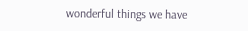wonderful things we have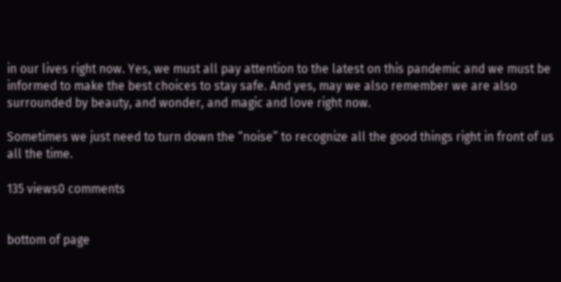in our lives right now. Yes, we must all pay attention to the latest on this pandemic and we must be informed to make the best choices to stay safe. And yes, may we also remember we are also surrounded by beauty, and wonder, and magic and love right now.

Sometimes we just need to turn down the “noise” to recognize all the good things right in front of us all the time.

135 views0 comments


bottom of page